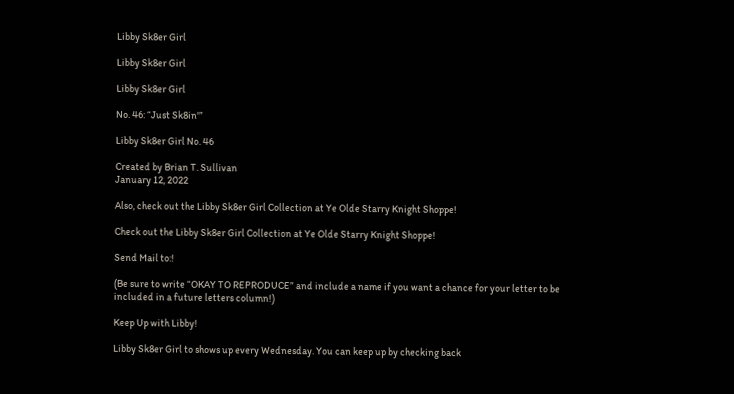Libby Sk8er Girl

Libby Sk8er Girl

Libby Sk8er Girl

No. 46: “Just Sk8in'”

Libby Sk8er Girl No. 46

Created by Brian T. Sullivan
January 12, 2022

Also, check out the Libby Sk8er Girl Collection at Ye Olde Starry Knight Shoppe!

Check out the Libby Sk8er Girl Collection at Ye Olde Starry Knight Shoppe!

Send Mail to:!

(Be sure to write “OKAY TO REPRODUCE” and include a name if you want a chance for your letter to be included in a future letters column!)

Keep Up with Libby!

Libby Sk8er Girl to shows up every Wednesday. You can keep up by checking back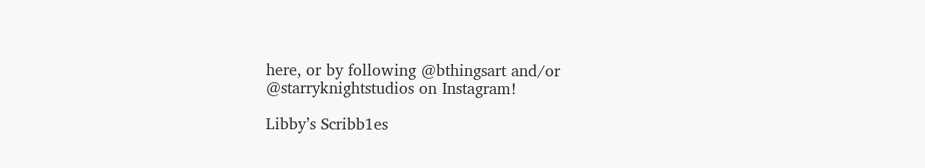here, or by following @bthingsart and/or @starryknightstudios on Instagram!

Libby’s Scribb1es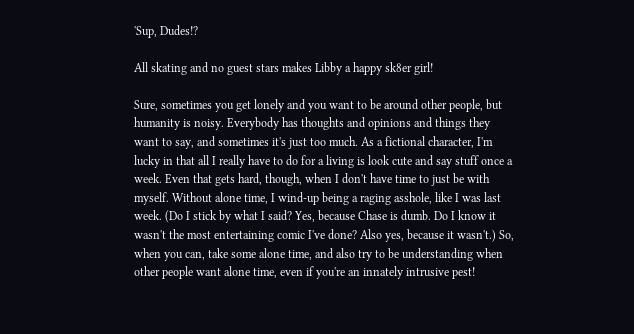'Sup, Dudes!?

All skating and no guest stars makes Libby a happy sk8er girl!

Sure, sometimes you get lonely and you want to be around other people, but humanity is noisy. Everybody has thoughts and opinions and things they want to say, and sometimes it's just too much. As a fictional character, I'm lucky in that all I really have to do for a living is look cute and say stuff once a week. Even that gets hard, though, when I don't have time to just be with myself. Without alone time, I wind-up being a raging asshole, like I was last week. (Do I stick by what I said? Yes, because Chase is dumb. Do I know it wasn't the most entertaining comic I've done? Also yes, because it wasn't.) So, when you can, take some alone time, and also try to be understanding when other people want alone time, even if you're an innately intrusive pest!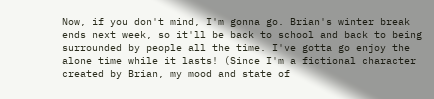Now, if you don't mind, I'm gonna go. Brian's winter break ends next week, so it'll be back to school and back to being surrounded by people all the time. I've gotta go enjoy the alone time while it lasts! (Since I'm a fictional character created by Brian, my mood and state of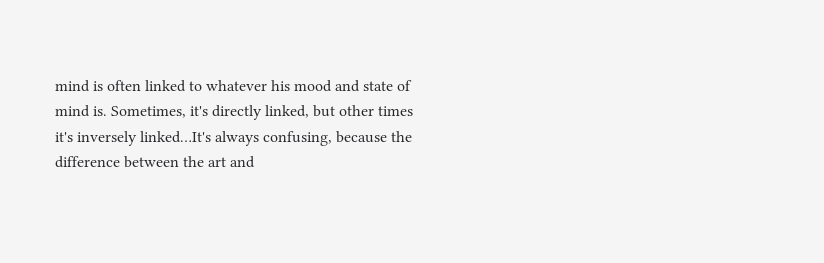mind is often linked to whatever his mood and state of mind is. Sometimes, it's directly linked, but other times it's inversely linked…It's always confusing, because the difference between the art and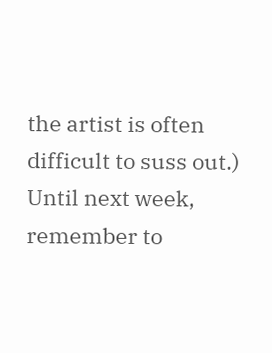the artist is often difficult to suss out.) Until next week, remember to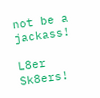not be a jackass!

L8er Sk8ers!